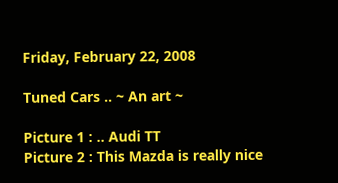Friday, February 22, 2008

Tuned Cars .. ~ An art ~

Picture 1 : .. Audi TT
Picture 2 : This Mazda is really nice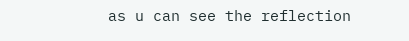as u can see the reflection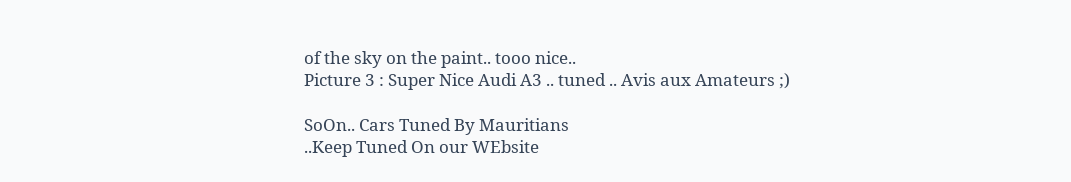of the sky on the paint.. tooo nice..
Picture 3 : Super Nice Audi A3 .. tuned .. Avis aux Amateurs ;)

SoOn.. Cars Tuned By Mauritians
..Keep Tuned On our WEbsite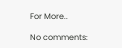For More..

No comments: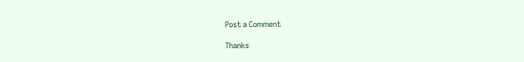Post a Comment

Thanks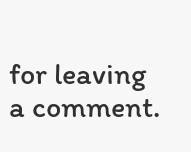for leaving a comment.